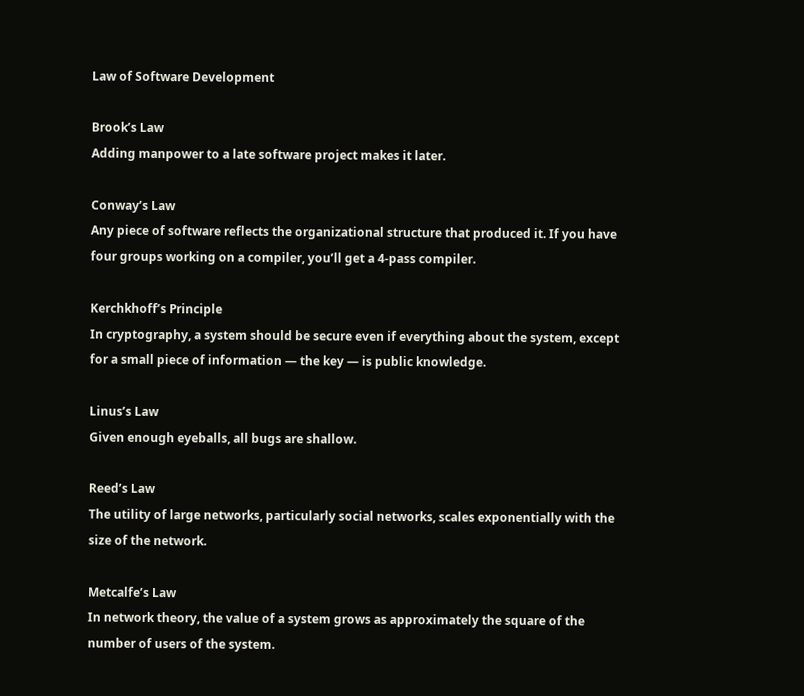Law of Software Development

Brook’s Law
Adding manpower to a late software project makes it later.

Conway’s Law
Any piece of software reflects the organizational structure that produced it. If you have four groups working on a compiler, you’ll get a 4-pass compiler.

Kerchkhoff’s Principle
In cryptography, a system should be secure even if everything about the system, except for a small piece of information — the key — is public knowledge.

Linus’s Law
Given enough eyeballs, all bugs are shallow.

Reed’s Law
The utility of large networks, particularly social networks, scales exponentially with the size of the network.

Metcalfe’s Law
In network theory, the value of a system grows as approximately the square of the number of users of the system.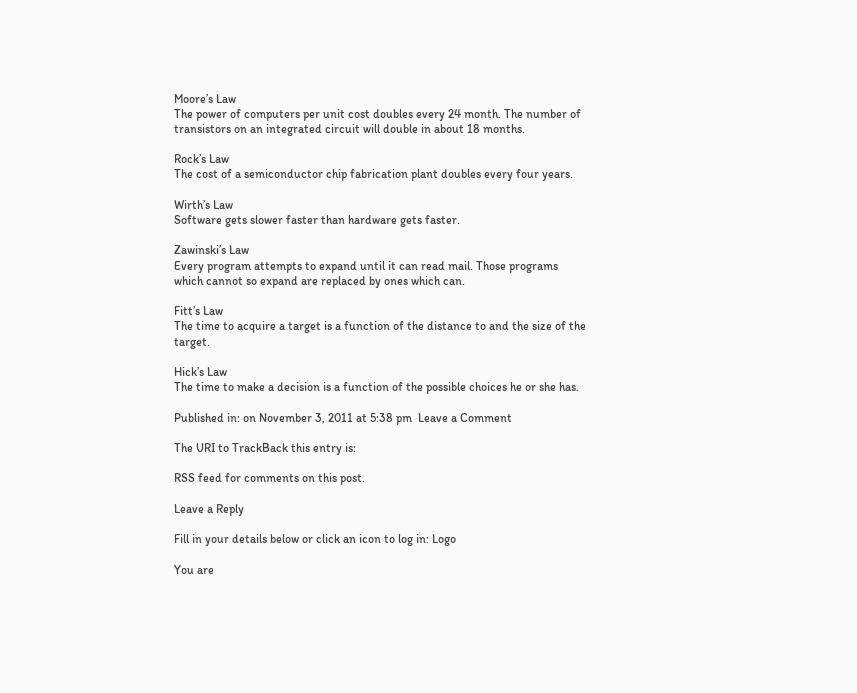Moore’s Law
The power of computers per unit cost doubles every 24 month. The number of transistors on an integrated circuit will double in about 18 months.

Rock’s Law
The cost of a semiconductor chip fabrication plant doubles every four years.

Wirth’s Law
Software gets slower faster than hardware gets faster.

Zawinski’s Law
Every program attempts to expand until it can read mail. Those programs which cannot so expand are replaced by ones which can.

Fitt’s Law
The time to acquire a target is a function of the distance to and the size of the target.

Hick’s Law
The time to make a decision is a function of the possible choices he or she has.

Published in: on November 3, 2011 at 5:38 pm  Leave a Comment

The URI to TrackBack this entry is:

RSS feed for comments on this post.

Leave a Reply

Fill in your details below or click an icon to log in: Logo

You are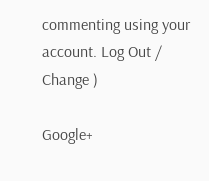commenting using your account. Log Out /  Change )

Google+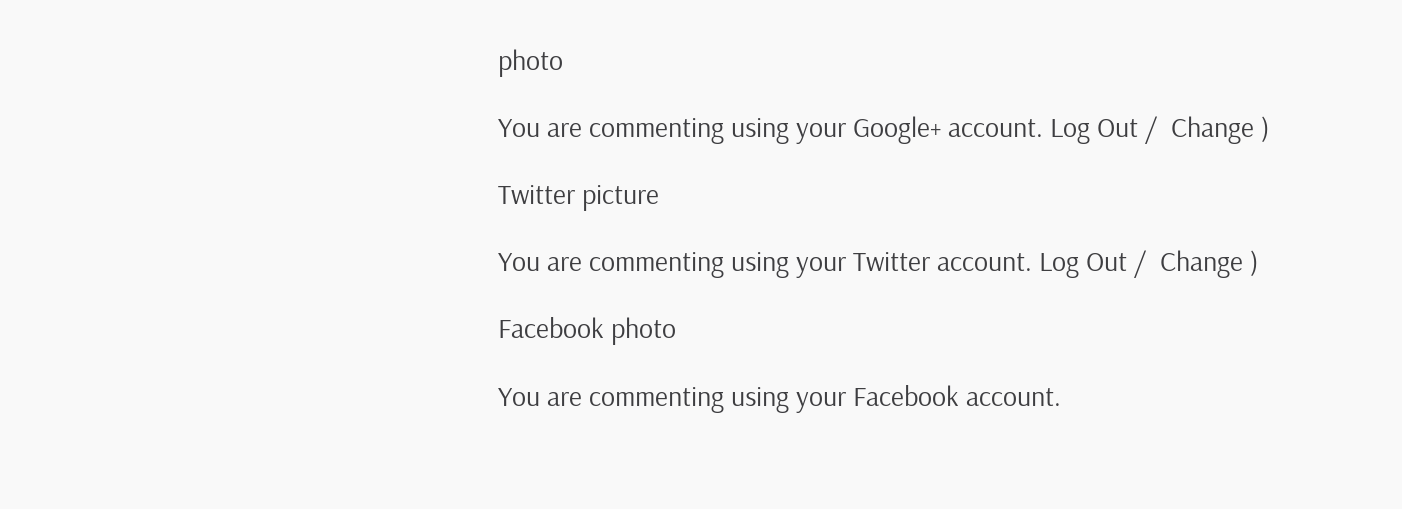photo

You are commenting using your Google+ account. Log Out /  Change )

Twitter picture

You are commenting using your Twitter account. Log Out /  Change )

Facebook photo

You are commenting using your Facebook account.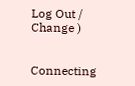Log Out /  Change )


Connecting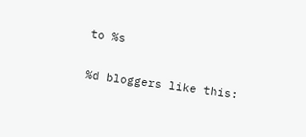to %s

%d bloggers like this: